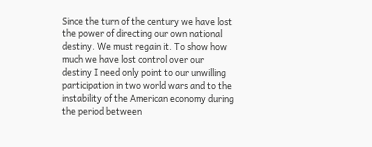Since the turn of the century we have lost the power of directing our own national destiny. We must regain it. To show how much we have lost control over our destiny I need only point to our unwilling participation in two world wars and to the instability of the American economy during the period between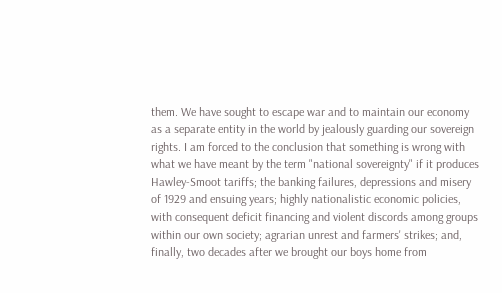them. We have sought to escape war and to maintain our economy as a separate entity in the world by jealously guarding our sovereign rights. I am forced to the conclusion that something is wrong with what we have meant by the term "national sovereignty" if it produces Hawley-Smoot tariffs; the banking failures, depressions and misery of 1929 and ensuing years; highly nationalistic economic policies, with consequent deficit financing and violent discords among groups within our own society; agrarian unrest and farmers' strikes; and, finally, two decades after we brought our boys home from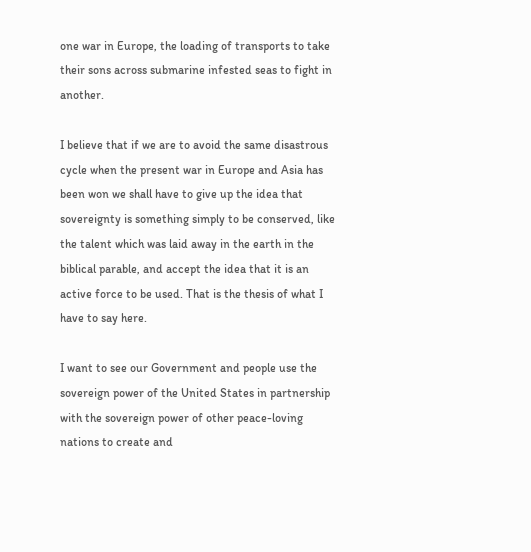one war in Europe, the loading of transports to take their sons across submarine infested seas to fight in another.

I believe that if we are to avoid the same disastrous cycle when the present war in Europe and Asia has been won we shall have to give up the idea that sovereignty is something simply to be conserved, like the talent which was laid away in the earth in the biblical parable, and accept the idea that it is an active force to be used. That is the thesis of what I have to say here.

I want to see our Government and people use the sovereign power of the United States in partnership with the sovereign power of other peace-loving nations to create and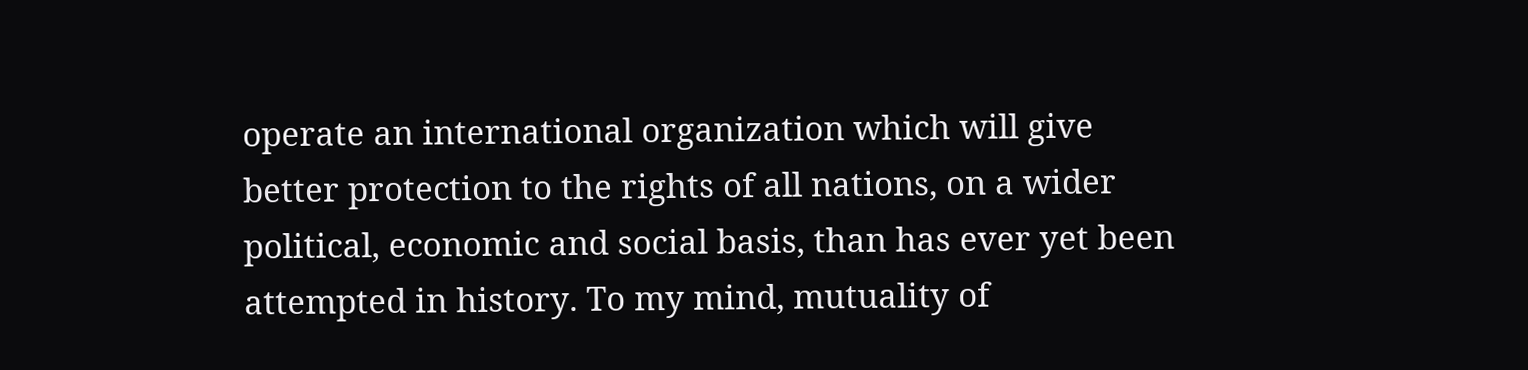operate an international organization which will give better protection to the rights of all nations, on a wider political, economic and social basis, than has ever yet been attempted in history. To my mind, mutuality of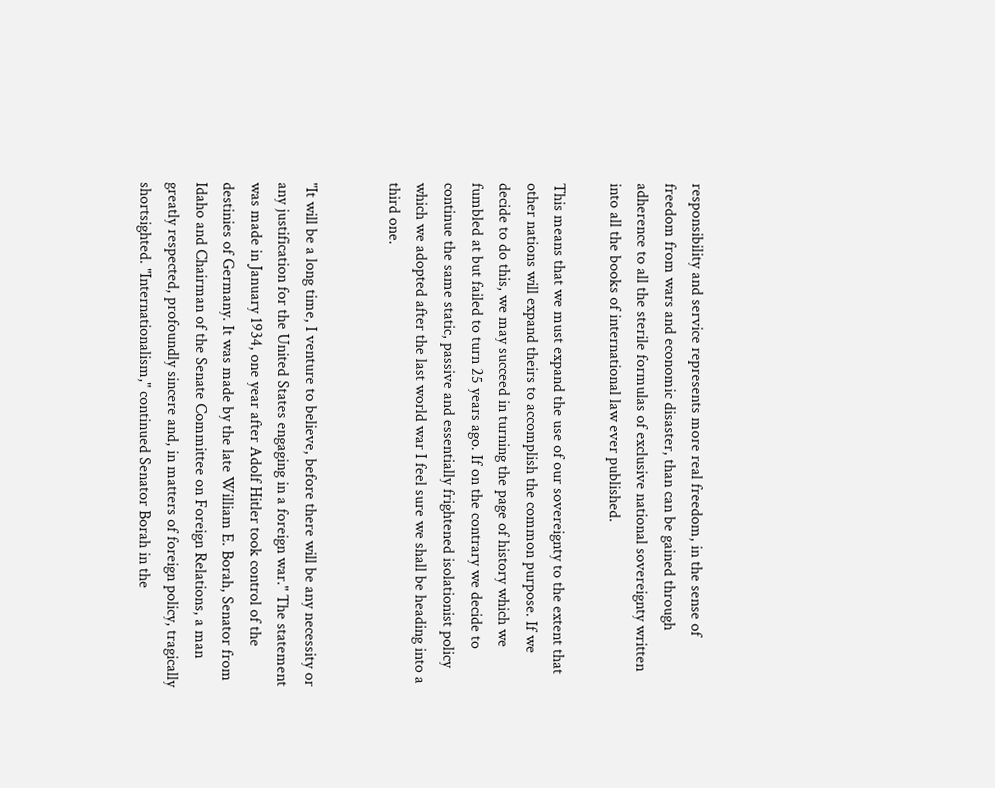responsibility and service represents more real freedom, in the sense of freedom from wars and economic disaster, than can be gained through adherence to all the sterile formulas of exclusive national sovereignty written into all the books of international law ever published.

This means that we must expand the use of our sovereignty to the extent that other nations will expand theirs to accomplish the common purpose. If we decide to do this, we may succeed in turning the page of history which we fumbled at but failed to turn 25 years ago. If on the contrary we decide to continue the same static, passive and essentially frightened isolationist policy which we adopted after the last world war I feel sure we shall be heading into a third one.


"It will be a long time, I venture to believe, before there will be any necessity or any justification for the United States engaging in a foreign war." The statement was made in January 1934, one year after Adolf Hitler took control of the destinies of Germany. It was made by the late William E. Borah, Senator from Idaho and Chairman of the Senate Committee on Foreign Relations, a man greatly respected, profoundly sincere and, in matters of foreign policy, tragically shortsighted. "Internationalism," continued Senator Borah in the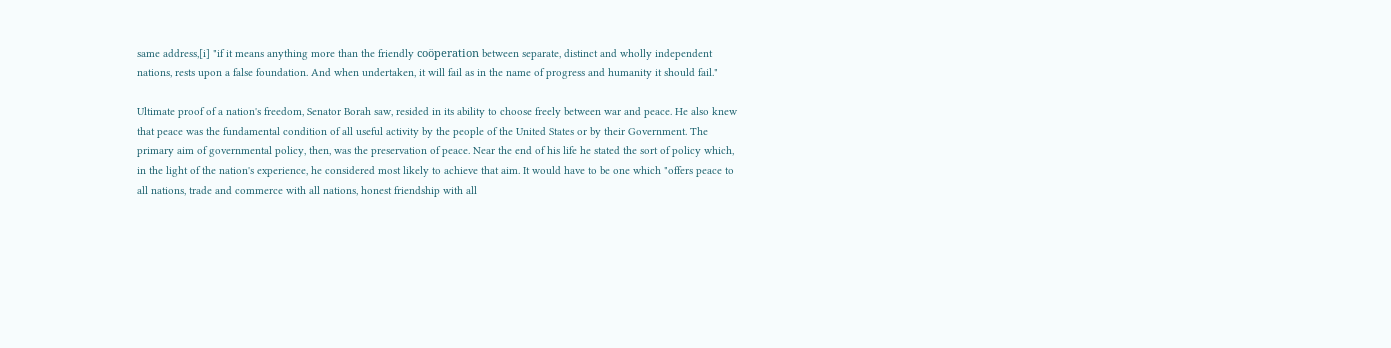same address,[i] "if it means anything more than the friendly coöperation between separate, distinct and wholly independent nations, rests upon a false foundation. And when undertaken, it will fail as in the name of progress and humanity it should fail."

Ultimate proof of a nation's freedom, Senator Borah saw, resided in its ability to choose freely between war and peace. He also knew that peace was the fundamental condition of all useful activity by the people of the United States or by their Government. The primary aim of governmental policy, then, was the preservation of peace. Near the end of his life he stated the sort of policy which, in the light of the nation's experience, he considered most likely to achieve that aim. It would have to be one which "offers peace to all nations, trade and commerce with all nations, honest friendship with all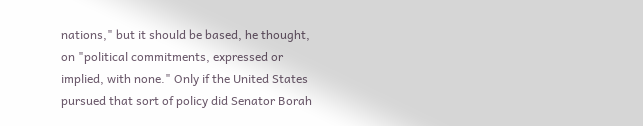nations," but it should be based, he thought, on "political commitments, expressed or implied, with none." Only if the United States pursued that sort of policy did Senator Borah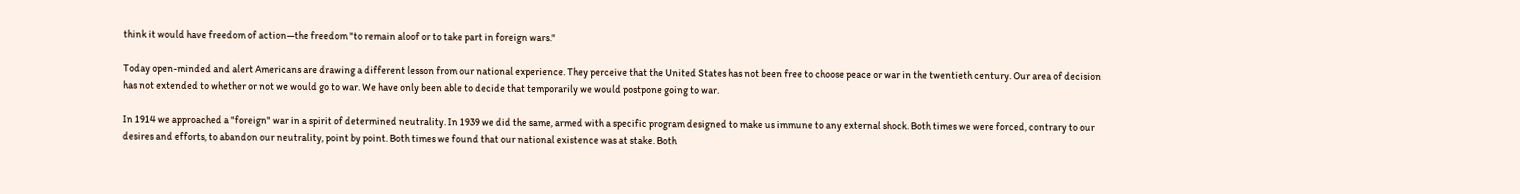think it would have freedom of action—the freedom "to remain aloof or to take part in foreign wars."

Today open-minded and alert Americans are drawing a different lesson from our national experience. They perceive that the United States has not been free to choose peace or war in the twentieth century. Our area of decision has not extended to whether or not we would go to war. We have only been able to decide that temporarily we would postpone going to war.

In 1914 we approached a "foreign" war in a spirit of determined neutrality. In 1939 we did the same, armed with a specific program designed to make us immune to any external shock. Both times we were forced, contrary to our desires and efforts, to abandon our neutrality, point by point. Both times we found that our national existence was at stake. Both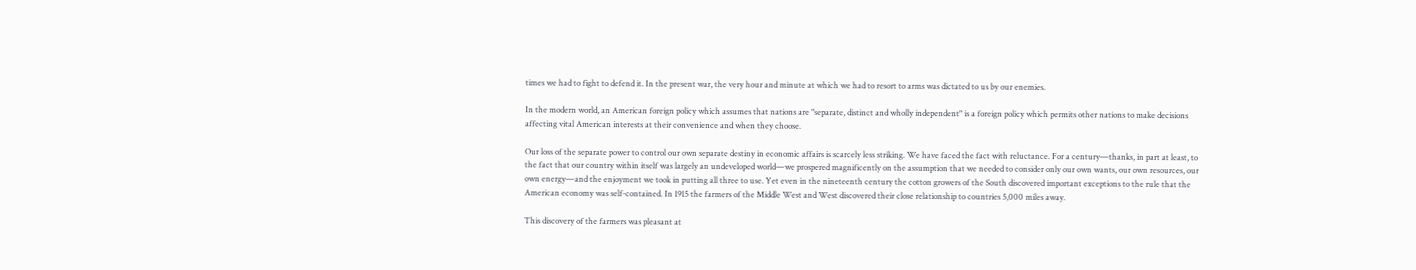times we had to fight to defend it. In the present war, the very hour and minute at which we had to resort to arms was dictated to us by our enemies.

In the modern world, an American foreign policy which assumes that nations are "separate, distinct and wholly independent" is a foreign policy which permits other nations to make decisions affecting vital American interests at their convenience and when they choose.

Our loss of the separate power to control our own separate destiny in economic affairs is scarcely less striking. We have faced the fact with reluctance. For a century—thanks, in part at least, to the fact that our country within itself was largely an undeveloped world—we prospered magnificently on the assumption that we needed to consider only our own wants, our own resources, our own energy—and the enjoyment we took in putting all three to use. Yet even in the nineteenth century the cotton growers of the South discovered important exceptions to the rule that the American economy was self-contained. In 1915 the farmers of the Middle West and West discovered their close relationship to countries 5,000 miles away.

This discovery of the farmers was pleasant at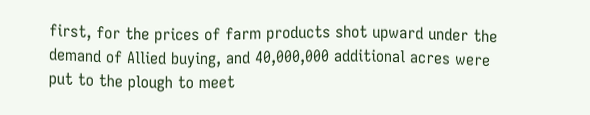first, for the prices of farm products shot upward under the demand of Allied buying, and 40,000,000 additional acres were put to the plough to meet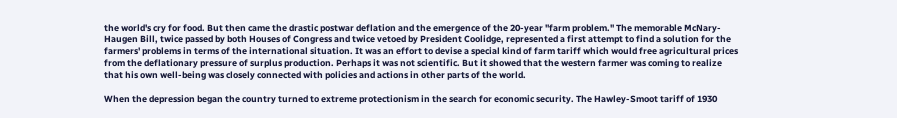the world's cry for food. But then came the drastic postwar deflation and the emergence of the 20-year "farm problem." The memorable McNary-Haugen Bill, twice passed by both Houses of Congress and twice vetoed by President Coolidge, represented a first attempt to find a solution for the farmers' problems in terms of the international situation. It was an effort to devise a special kind of farm tariff which would free agricultural prices from the deflationary pressure of surplus production. Perhaps it was not scientific. But it showed that the western farmer was coming to realize that his own well-being was closely connected with policies and actions in other parts of the world.

When the depression began the country turned to extreme protectionism in the search for economic security. The Hawley-Smoot tariff of 1930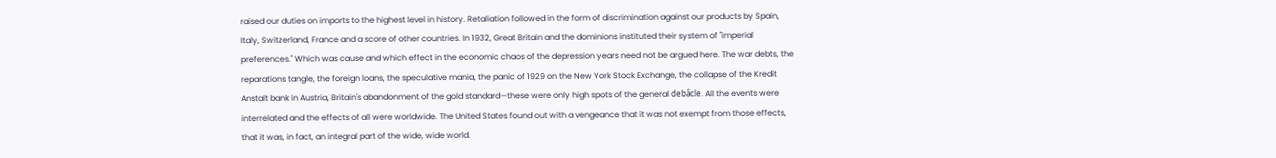raised our duties on imports to the highest level in history. Retaliation followed in the form of discrimination against our products by Spain, Italy, Switzerland, France and a score of other countries. In 1932, Great Britain and the dominions instituted their system of "imperial preferences." Which was cause and which effect in the economic chaos of the depression years need not be argued here. The war debts, the reparations tangle, the foreign loans, the speculative mania, the panic of 1929 on the New York Stock Exchange, the collapse of the Kredit Anstalt bank in Austria, Britain's abandonment of the gold standard—these were only high spots of the general debâcle. All the events were interrelated and the effects of all were worldwide. The United States found out with a vengeance that it was not exempt from those effects, that it was, in fact, an integral part of the wide, wide world.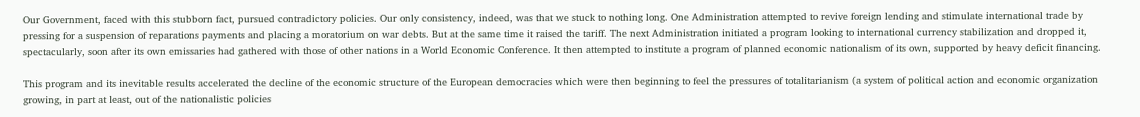Our Government, faced with this stubborn fact, pursued contradictory policies. Our only consistency, indeed, was that we stuck to nothing long. One Administration attempted to revive foreign lending and stimulate international trade by pressing for a suspension of reparations payments and placing a moratorium on war debts. But at the same time it raised the tariff. The next Administration initiated a program looking to international currency stabilization and dropped it, spectacularly, soon after its own emissaries had gathered with those of other nations in a World Economic Conference. It then attempted to institute a program of planned economic nationalism of its own, supported by heavy deficit financing.

This program and its inevitable results accelerated the decline of the economic structure of the European democracies which were then beginning to feel the pressures of totalitarianism (a system of political action and economic organization growing, in part at least, out of the nationalistic policies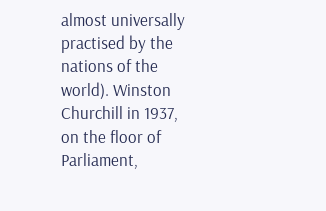almost universally practised by the nations of the world). Winston Churchill in 1937, on the floor of Parliament,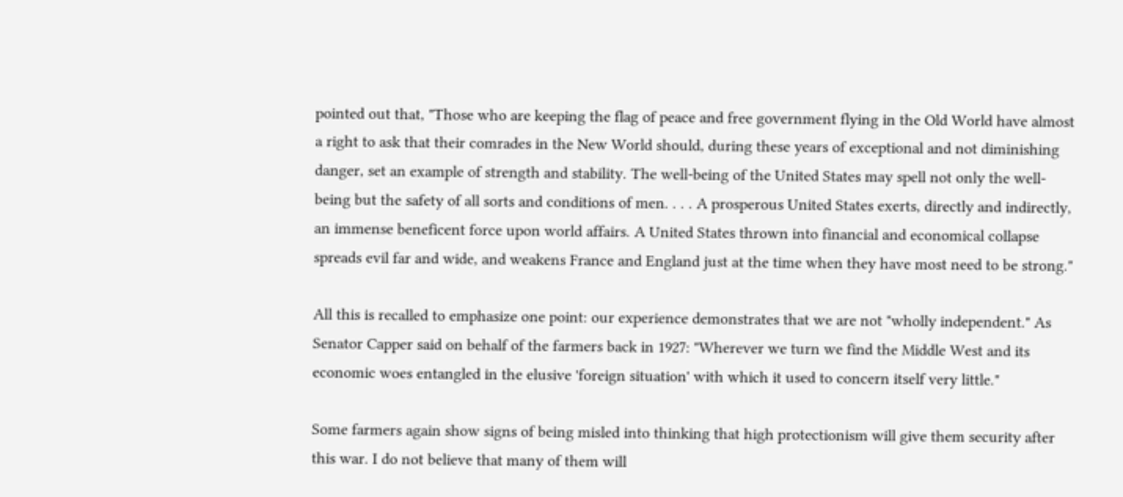pointed out that, "Those who are keeping the flag of peace and free government flying in the Old World have almost a right to ask that their comrades in the New World should, during these years of exceptional and not diminishing danger, set an example of strength and stability. The well-being of the United States may spell not only the well-being but the safety of all sorts and conditions of men. . . . A prosperous United States exerts, directly and indirectly, an immense beneficent force upon world affairs. A United States thrown into financial and economical collapse spreads evil far and wide, and weakens France and England just at the time when they have most need to be strong."

All this is recalled to emphasize one point: our experience demonstrates that we are not "wholly independent." As Senator Capper said on behalf of the farmers back in 1927: "Wherever we turn we find the Middle West and its economic woes entangled in the elusive 'foreign situation' with which it used to concern itself very little."

Some farmers again show signs of being misled into thinking that high protectionism will give them security after this war. I do not believe that many of them will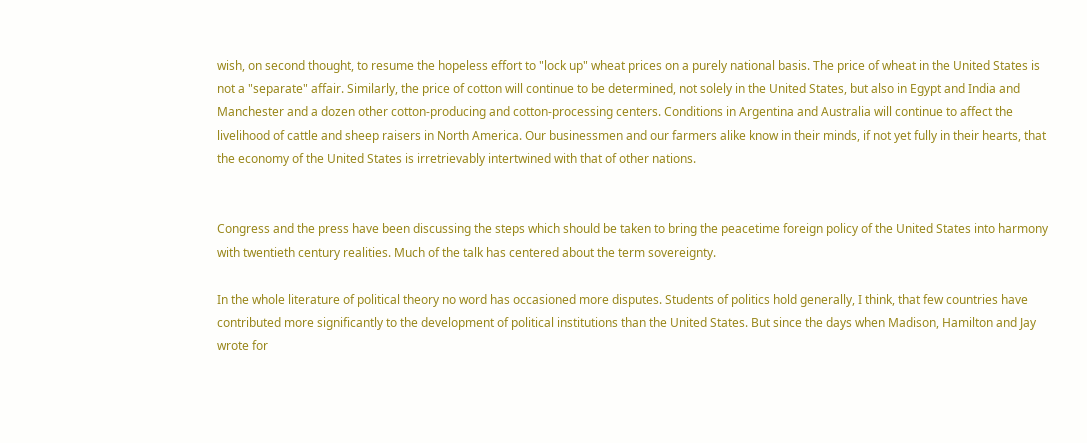wish, on second thought, to resume the hopeless effort to "lock up" wheat prices on a purely national basis. The price of wheat in the United States is not a "separate" affair. Similarly, the price of cotton will continue to be determined, not solely in the United States, but also in Egypt and India and Manchester and a dozen other cotton-producing and cotton-processing centers. Conditions in Argentina and Australia will continue to affect the livelihood of cattle and sheep raisers in North America. Our businessmen and our farmers alike know in their minds, if not yet fully in their hearts, that the economy of the United States is irretrievably intertwined with that of other nations.


Congress and the press have been discussing the steps which should be taken to bring the peacetime foreign policy of the United States into harmony with twentieth century realities. Much of the talk has centered about the term sovereignty.

In the whole literature of political theory no word has occasioned more disputes. Students of politics hold generally, I think, that few countries have contributed more significantly to the development of political institutions than the United States. But since the days when Madison, Hamilton and Jay wrote for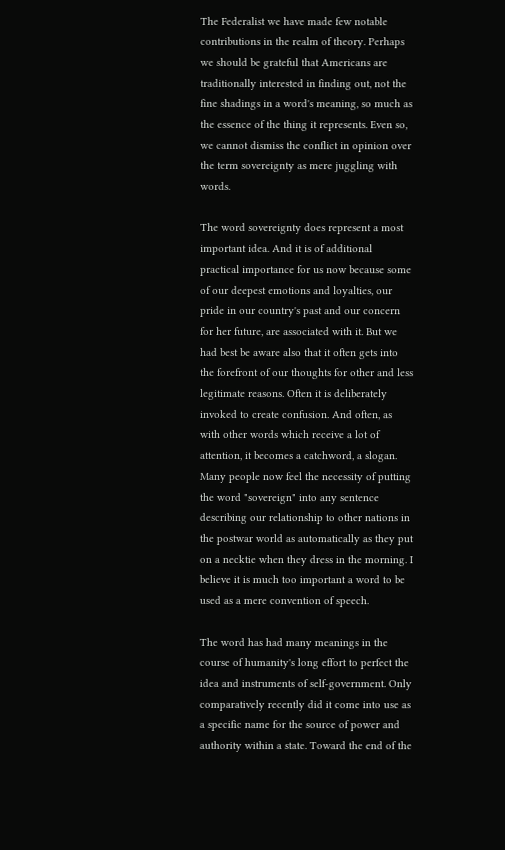The Federalist we have made few notable contributions in the realm of theory. Perhaps we should be grateful that Americans are traditionally interested in finding out, not the fine shadings in a word's meaning, so much as the essence of the thing it represents. Even so, we cannot dismiss the conflict in opinion over the term sovereignty as mere juggling with words.

The word sovereignty does represent a most important idea. And it is of additional practical importance for us now because some of our deepest emotions and loyalties, our pride in our country's past and our concern for her future, are associated with it. But we had best be aware also that it often gets into the forefront of our thoughts for other and less legitimate reasons. Often it is deliberately invoked to create confusion. And often, as with other words which receive a lot of attention, it becomes a catchword, a slogan. Many people now feel the necessity of putting the word "sovereign" into any sentence describing our relationship to other nations in the postwar world as automatically as they put on a necktie when they dress in the morning. I believe it is much too important a word to be used as a mere convention of speech.

The word has had many meanings in the course of humanity's long effort to perfect the idea and instruments of self-government. Only comparatively recently did it come into use as a specific name for the source of power and authority within a state. Toward the end of the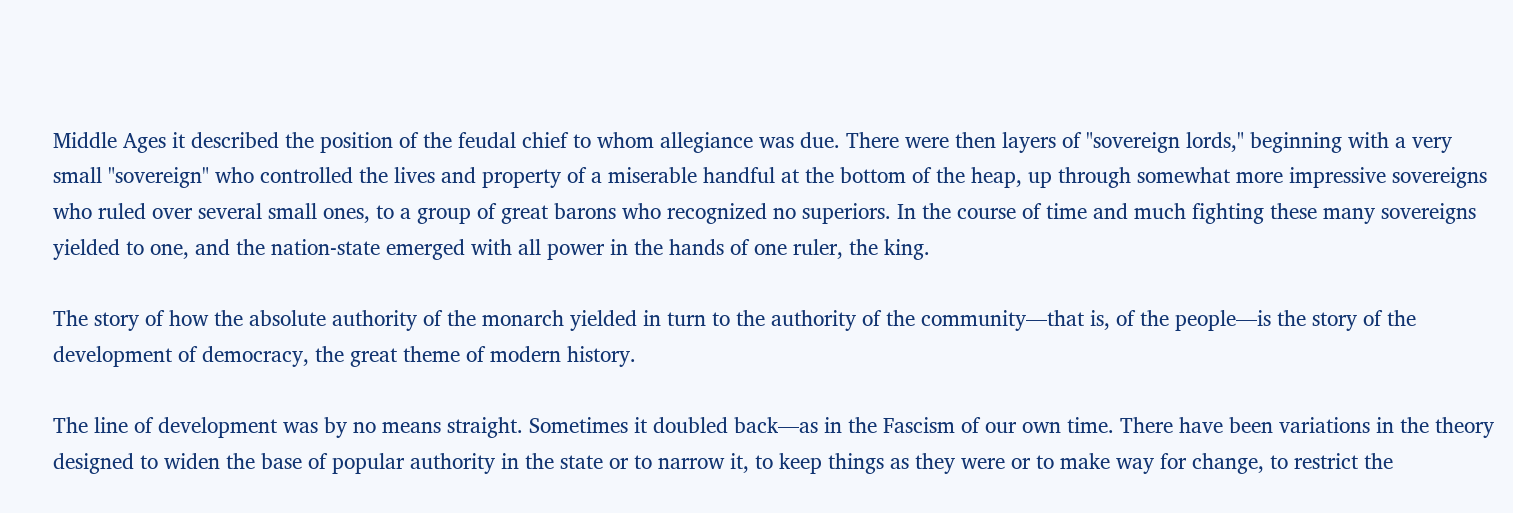Middle Ages it described the position of the feudal chief to whom allegiance was due. There were then layers of "sovereign lords," beginning with a very small "sovereign" who controlled the lives and property of a miserable handful at the bottom of the heap, up through somewhat more impressive sovereigns who ruled over several small ones, to a group of great barons who recognized no superiors. In the course of time and much fighting these many sovereigns yielded to one, and the nation-state emerged with all power in the hands of one ruler, the king.

The story of how the absolute authority of the monarch yielded in turn to the authority of the community—that is, of the people—is the story of the development of democracy, the great theme of modern history.

The line of development was by no means straight. Sometimes it doubled back—as in the Fascism of our own time. There have been variations in the theory designed to widen the base of popular authority in the state or to narrow it, to keep things as they were or to make way for change, to restrict the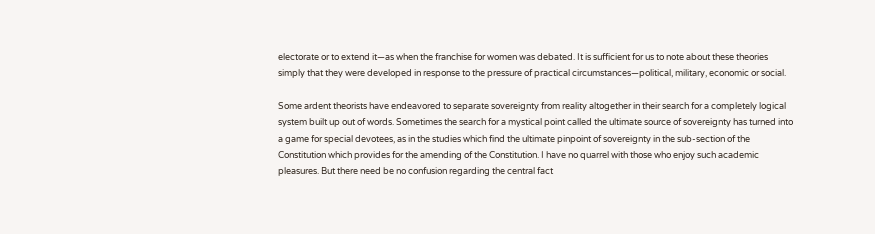electorate or to extend it—as when the franchise for women was debated. It is sufficient for us to note about these theories simply that they were developed in response to the pressure of practical circumstances—political, military, economic or social.

Some ardent theorists have endeavored to separate sovereignty from reality altogether in their search for a completely logical system built up out of words. Sometimes the search for a mystical point called the ultimate source of sovereignty has turned into a game for special devotees, as in the studies which find the ultimate pinpoint of sovereignty in the sub-section of the Constitution which provides for the amending of the Constitution. I have no quarrel with those who enjoy such academic pleasures. But there need be no confusion regarding the central fact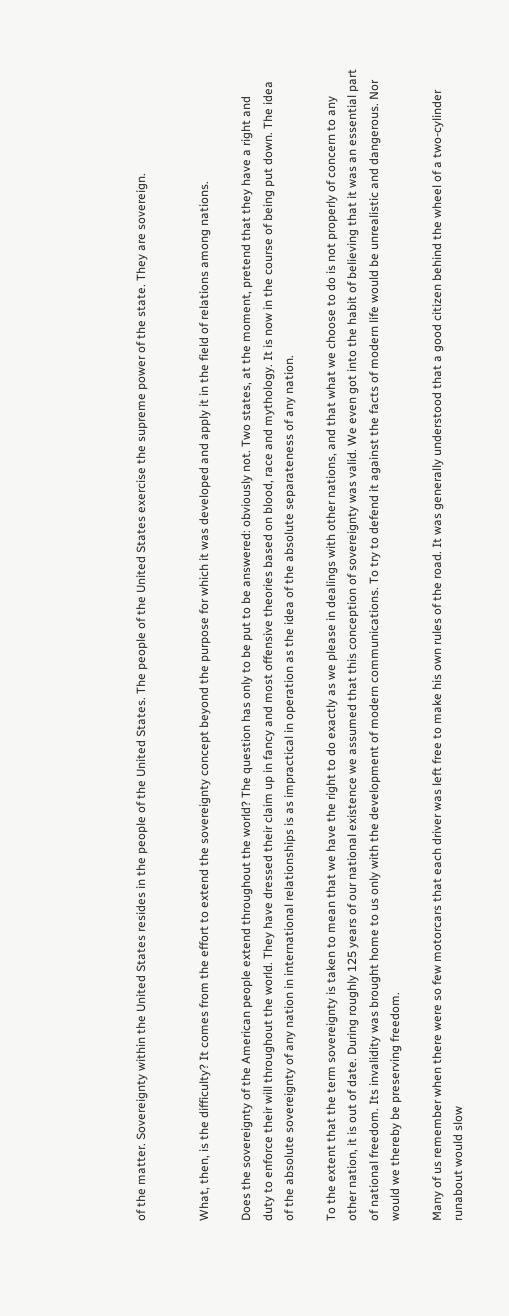of the matter. Sovereignty within the United States resides in the people of the United States. The people of the United States exercise the supreme power of the state. They are sovereign.


What, then, is the difficulty? It comes from the effort to extend the sovereignty concept beyond the purpose for which it was developed and apply it in the field of relations among nations.

Does the sovereignty of the American people extend throughout the world? The question has only to be put to be answered: obviously not. Two states, at the moment, pretend that they have a right and duty to enforce their will throughout the world. They have dressed their claim up in fancy and most offensive theories based on blood, race and mythology. It is now in the course of being put down. The idea of the absolute sovereignty of any nation in international relationships is as impractical in operation as the idea of the absolute separateness of any nation.

To the extent that the term sovereignty is taken to mean that we have the right to do exactly as we please in dealings with other nations, and that what we choose to do is not properly of concern to any other nation, it is out of date. During roughly 125 years of our national existence we assumed that this conception of sovereignty was valid. We even got into the habit of believing that it was an essential part of national freedom. Its invalidity was brought home to us only with the development of modern communications. To try to defend it against the facts of modern life would be unrealistic and dangerous. Nor would we thereby be preserving freedom.

Many of us remember when there were so few motorcars that each driver was left free to make his own rules of the road. It was generally understood that a good citizen behind the wheel of a two-cylinder runabout would slow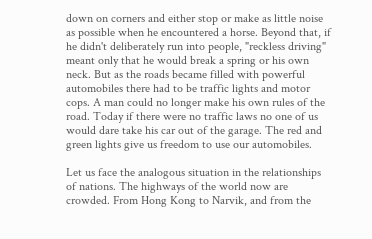down on corners and either stop or make as little noise as possible when he encountered a horse. Beyond that, if he didn't deliberately run into people, "reckless driving" meant only that he would break a spring or his own neck. But as the roads became filled with powerful automobiles there had to be traffic lights and motor cops. A man could no longer make his own rules of the road. Today if there were no traffic laws no one of us would dare take his car out of the garage. The red and green lights give us freedom to use our automobiles.

Let us face the analogous situation in the relationships of nations. The highways of the world now are crowded. From Hong Kong to Narvik, and from the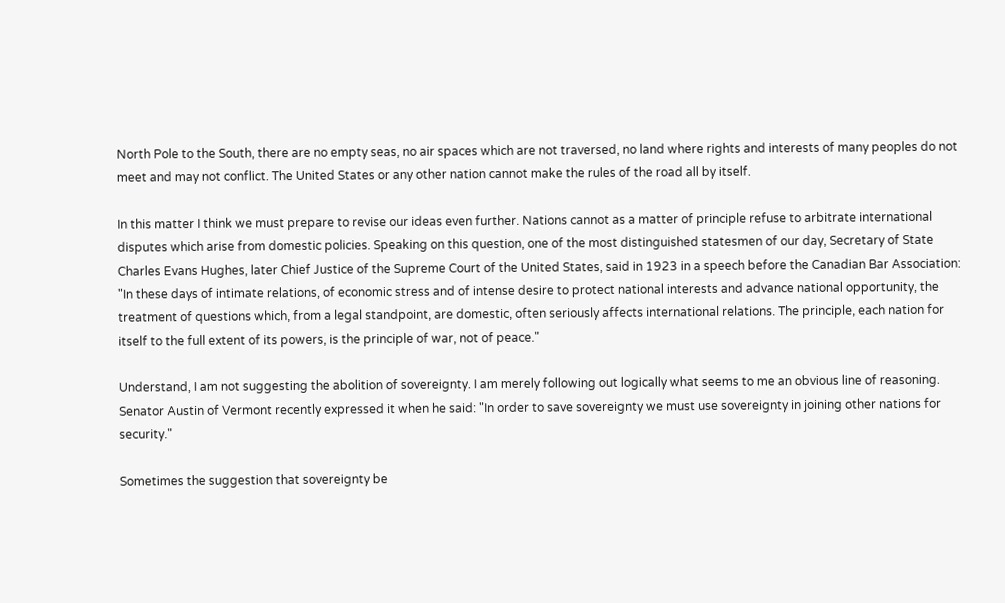North Pole to the South, there are no empty seas, no air spaces which are not traversed, no land where rights and interests of many peoples do not meet and may not conflict. The United States or any other nation cannot make the rules of the road all by itself.

In this matter I think we must prepare to revise our ideas even further. Nations cannot as a matter of principle refuse to arbitrate international disputes which arise from domestic policies. Speaking on this question, one of the most distinguished statesmen of our day, Secretary of State Charles Evans Hughes, later Chief Justice of the Supreme Court of the United States, said in 1923 in a speech before the Canadian Bar Association: "In these days of intimate relations, of economic stress and of intense desire to protect national interests and advance national opportunity, the treatment of questions which, from a legal standpoint, are domestic, often seriously affects international relations. The principle, each nation for itself to the full extent of its powers, is the principle of war, not of peace."

Understand, I am not suggesting the abolition of sovereignty. I am merely following out logically what seems to me an obvious line of reasoning. Senator Austin of Vermont recently expressed it when he said: "In order to save sovereignty we must use sovereignty in joining other nations for security."

Sometimes the suggestion that sovereignty be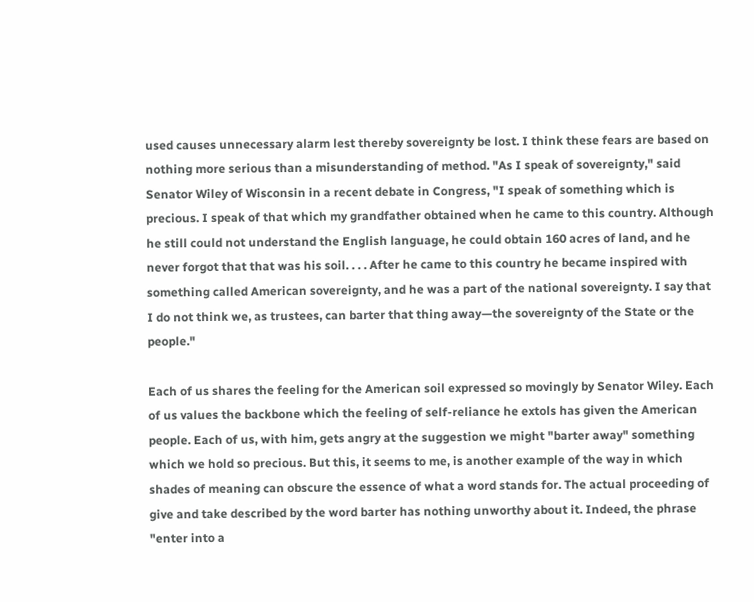used causes unnecessary alarm lest thereby sovereignty be lost. I think these fears are based on nothing more serious than a misunderstanding of method. "As I speak of sovereignty," said Senator Wiley of Wisconsin in a recent debate in Congress, "I speak of something which is precious. I speak of that which my grandfather obtained when he came to this country. Although he still could not understand the English language, he could obtain 160 acres of land, and he never forgot that that was his soil. . . . After he came to this country he became inspired with something called American sovereignty, and he was a part of the national sovereignty. I say that I do not think we, as trustees, can barter that thing away—the sovereignty of the State or the people."

Each of us shares the feeling for the American soil expressed so movingly by Senator Wiley. Each of us values the backbone which the feeling of self-reliance he extols has given the American people. Each of us, with him, gets angry at the suggestion we might "barter away" something which we hold so precious. But this, it seems to me, is another example of the way in which shades of meaning can obscure the essence of what a word stands for. The actual proceeding of give and take described by the word barter has nothing unworthy about it. Indeed, the phrase "enter into a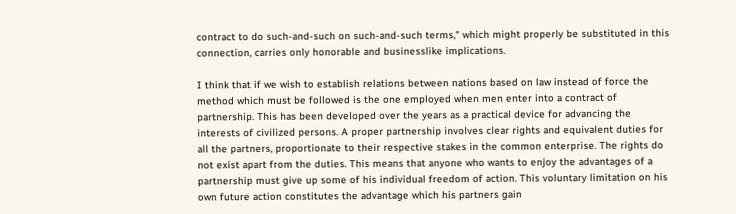contract to do such-and-such on such-and-such terms," which might properly be substituted in this connection, carries only honorable and businesslike implications.

I think that if we wish to establish relations between nations based on law instead of force the method which must be followed is the one employed when men enter into a contract of partnership. This has been developed over the years as a practical device for advancing the interests of civilized persons. A proper partnership involves clear rights and equivalent duties for all the partners, proportionate to their respective stakes in the common enterprise. The rights do not exist apart from the duties. This means that anyone who wants to enjoy the advantages of a partnership must give up some of his individual freedom of action. This voluntary limitation on his own future action constitutes the advantage which his partners gain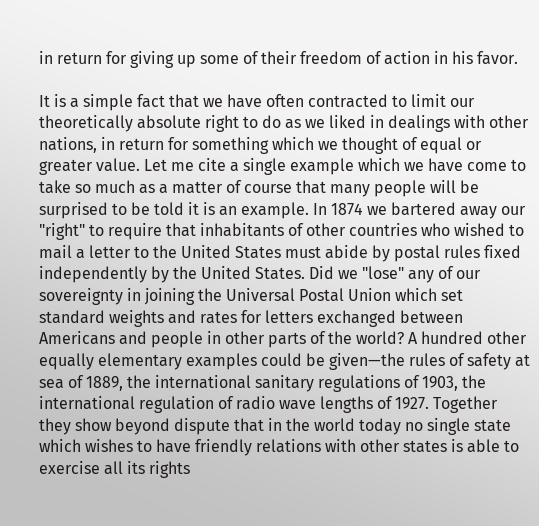in return for giving up some of their freedom of action in his favor.

It is a simple fact that we have often contracted to limit our theoretically absolute right to do as we liked in dealings with other nations, in return for something which we thought of equal or greater value. Let me cite a single example which we have come to take so much as a matter of course that many people will be surprised to be told it is an example. In 1874 we bartered away our "right" to require that inhabitants of other countries who wished to mail a letter to the United States must abide by postal rules fixed independently by the United States. Did we "lose" any of our sovereignty in joining the Universal Postal Union which set standard weights and rates for letters exchanged between Americans and people in other parts of the world? A hundred other equally elementary examples could be given—the rules of safety at sea of 1889, the international sanitary regulations of 1903, the international regulation of radio wave lengths of 1927. Together they show beyond dispute that in the world today no single state which wishes to have friendly relations with other states is able to exercise all its rights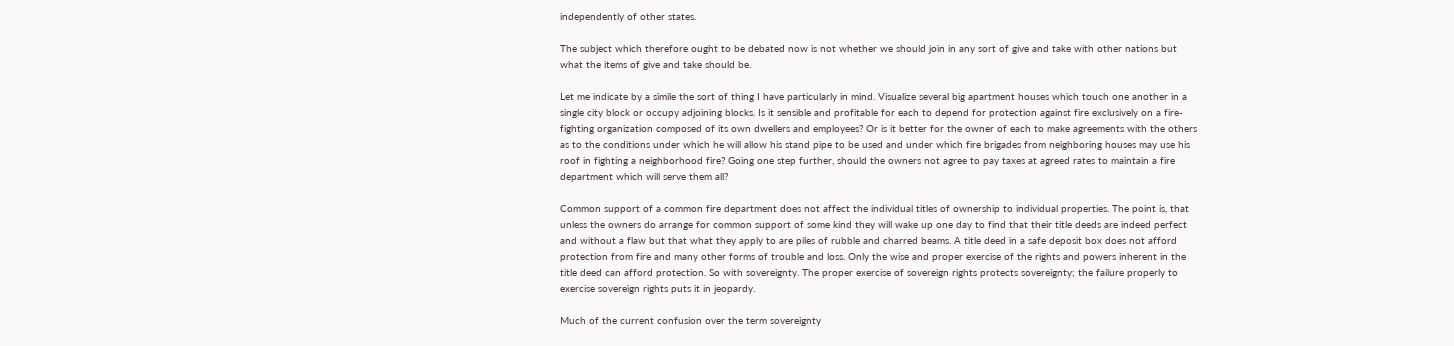independently of other states.

The subject which therefore ought to be debated now is not whether we should join in any sort of give and take with other nations but what the items of give and take should be.

Let me indicate by a simile the sort of thing I have particularly in mind. Visualize several big apartment houses which touch one another in a single city block or occupy adjoining blocks. Is it sensible and profitable for each to depend for protection against fire exclusively on a fire-fighting organization composed of its own dwellers and employees? Or is it better for the owner of each to make agreements with the others as to the conditions under which he will allow his stand pipe to be used and under which fire brigades from neighboring houses may use his roof in fighting a neighborhood fire? Going one step further, should the owners not agree to pay taxes at agreed rates to maintain a fire department which will serve them all?

Common support of a common fire department does not affect the individual titles of ownership to individual properties. The point is, that unless the owners do arrange for common support of some kind they will wake up one day to find that their title deeds are indeed perfect and without a flaw but that what they apply to are piles of rubble and charred beams. A title deed in a safe deposit box does not afford protection from fire and many other forms of trouble and loss. Only the wise and proper exercise of the rights and powers inherent in the title deed can afford protection. So with sovereignty. The proper exercise of sovereign rights protects sovereignty; the failure properly to exercise sovereign rights puts it in jeopardy.

Much of the current confusion over the term sovereignty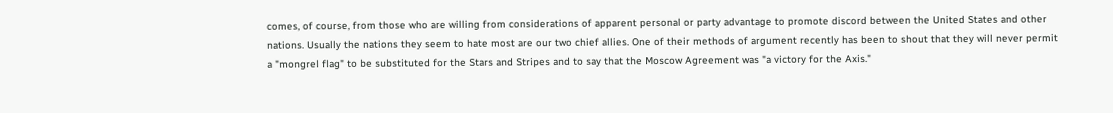comes, of course, from those who are willing from considerations of apparent personal or party advantage to promote discord between the United States and other nations. Usually the nations they seem to hate most are our two chief allies. One of their methods of argument recently has been to shout that they will never permit a "mongrel flag" to be substituted for the Stars and Stripes and to say that the Moscow Agreement was "a victory for the Axis."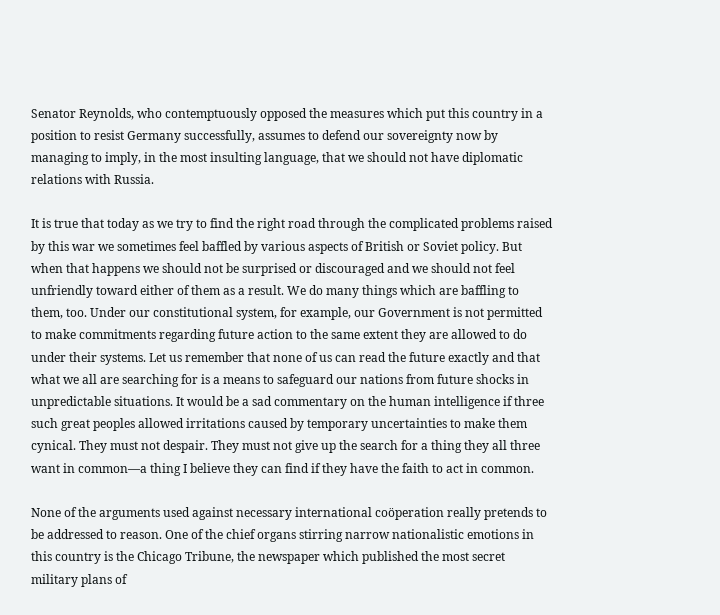Senator Reynolds, who contemptuously opposed the measures which put this country in a position to resist Germany successfully, assumes to defend our sovereignty now by managing to imply, in the most insulting language, that we should not have diplomatic relations with Russia.

It is true that today as we try to find the right road through the complicated problems raised by this war we sometimes feel baffled by various aspects of British or Soviet policy. But when that happens we should not be surprised or discouraged and we should not feel unfriendly toward either of them as a result. We do many things which are baffling to them, too. Under our constitutional system, for example, our Government is not permitted to make commitments regarding future action to the same extent they are allowed to do under their systems. Let us remember that none of us can read the future exactly and that what we all are searching for is a means to safeguard our nations from future shocks in unpredictable situations. It would be a sad commentary on the human intelligence if three such great peoples allowed irritations caused by temporary uncertainties to make them cynical. They must not despair. They must not give up the search for a thing they all three want in common—a thing I believe they can find if they have the faith to act in common.

None of the arguments used against necessary international coöperation really pretends to be addressed to reason. One of the chief organs stirring narrow nationalistic emotions in this country is the Chicago Tribune, the newspaper which published the most secret military plans of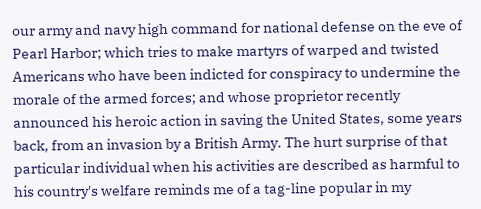our army and navy high command for national defense on the eve of Pearl Harbor; which tries to make martyrs of warped and twisted Americans who have been indicted for conspiracy to undermine the morale of the armed forces; and whose proprietor recently announced his heroic action in saving the United States, some years back, from an invasion by a British Army. The hurt surprise of that particular individual when his activities are described as harmful to his country's welfare reminds me of a tag-line popular in my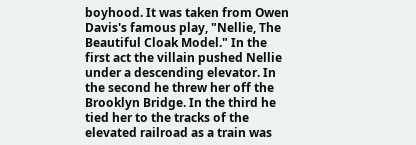boyhood. It was taken from Owen Davis's famous play, "Nellie, The Beautiful Cloak Model." In the first act the villain pushed Nellie under a descending elevator. In the second he threw her off the Brooklyn Bridge. In the third he tied her to the tracks of the elevated railroad as a train was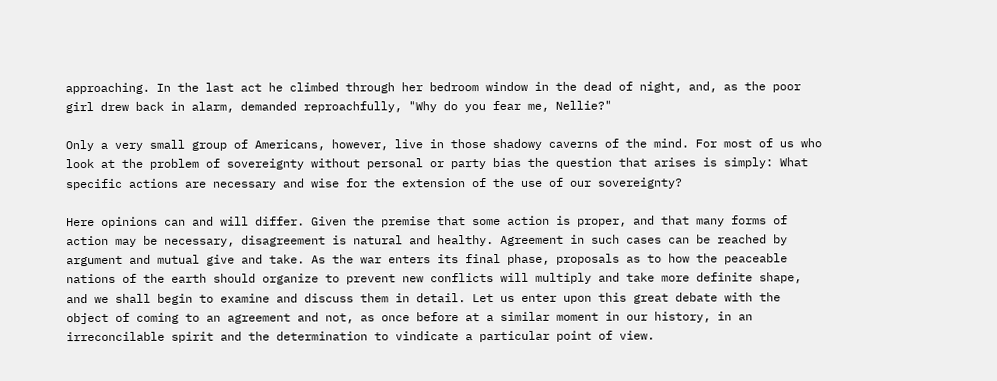approaching. In the last act he climbed through her bedroom window in the dead of night, and, as the poor girl drew back in alarm, demanded reproachfully, "Why do you fear me, Nellie?"

Only a very small group of Americans, however, live in those shadowy caverns of the mind. For most of us who look at the problem of sovereignty without personal or party bias the question that arises is simply: What specific actions are necessary and wise for the extension of the use of our sovereignty?

Here opinions can and will differ. Given the premise that some action is proper, and that many forms of action may be necessary, disagreement is natural and healthy. Agreement in such cases can be reached by argument and mutual give and take. As the war enters its final phase, proposals as to how the peaceable nations of the earth should organize to prevent new conflicts will multiply and take more definite shape, and we shall begin to examine and discuss them in detail. Let us enter upon this great debate with the object of coming to an agreement and not, as once before at a similar moment in our history, in an irreconcilable spirit and the determination to vindicate a particular point of view.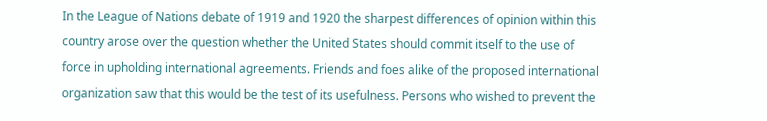In the League of Nations debate of 1919 and 1920 the sharpest differences of opinion within this country arose over the question whether the United States should commit itself to the use of force in upholding international agreements. Friends and foes alike of the proposed international organization saw that this would be the test of its usefulness. Persons who wished to prevent the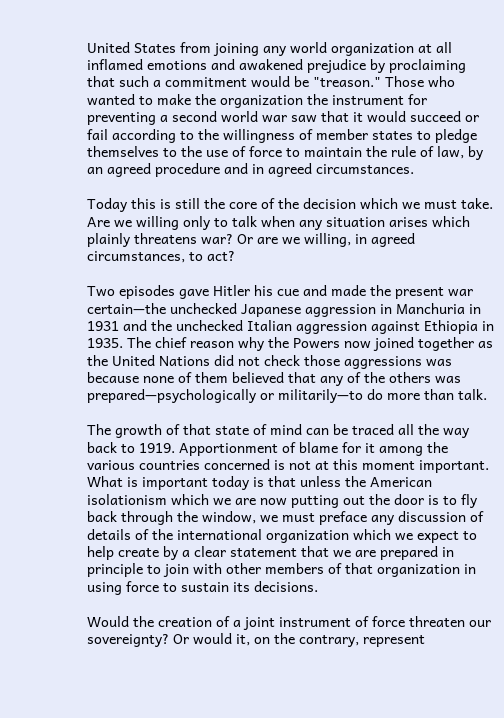United States from joining any world organization at all inflamed emotions and awakened prejudice by proclaiming that such a commitment would be "treason." Those who wanted to make the organization the instrument for preventing a second world war saw that it would succeed or fail according to the willingness of member states to pledge themselves to the use of force to maintain the rule of law, by an agreed procedure and in agreed circumstances.

Today this is still the core of the decision which we must take. Are we willing only to talk when any situation arises which plainly threatens war? Or are we willing, in agreed circumstances, to act?

Two episodes gave Hitler his cue and made the present war certain—the unchecked Japanese aggression in Manchuria in 1931 and the unchecked Italian aggression against Ethiopia in 1935. The chief reason why the Powers now joined together as the United Nations did not check those aggressions was because none of them believed that any of the others was prepared—psychologically or militarily—to do more than talk.

The growth of that state of mind can be traced all the way back to 1919. Apportionment of blame for it among the various countries concerned is not at this moment important. What is important today is that unless the American isolationism which we are now putting out the door is to fly back through the window, we must preface any discussion of details of the international organization which we expect to help create by a clear statement that we are prepared in principle to join with other members of that organization in using force to sustain its decisions.

Would the creation of a joint instrument of force threaten our sovereignty? Or would it, on the contrary, represent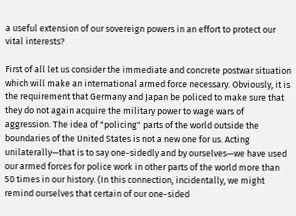a useful extension of our sovereign powers in an effort to protect our vital interests?

First of all let us consider the immediate and concrete postwar situation which will make an international armed force necessary. Obviously, it is the requirement that Germany and Japan be policed to make sure that they do not again acquire the military power to wage wars of aggression. The idea of "policing" parts of the world outside the boundaries of the United States is not a new one for us. Acting unilaterally—that is to say one-sidedly and by ourselves—we have used our armed forces for police work in other parts of the world more than 50 times in our history. (In this connection, incidentally, we might remind ourselves that certain of our one-sided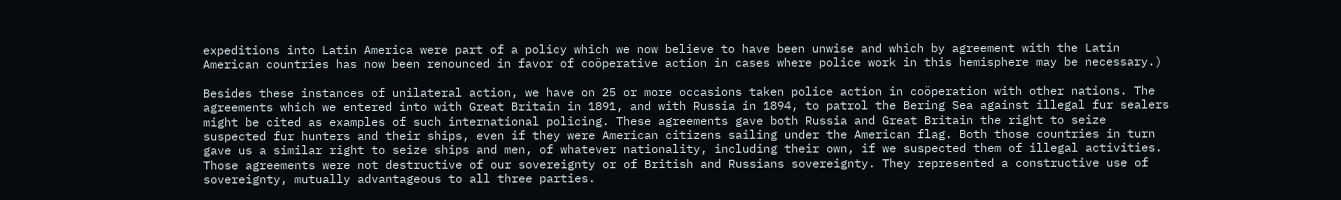expeditions into Latin America were part of a policy which we now believe to have been unwise and which by agreement with the Latin American countries has now been renounced in favor of coöperative action in cases where police work in this hemisphere may be necessary.)

Besides these instances of unilateral action, we have on 25 or more occasions taken police action in coöperation with other nations. The agreements which we entered into with Great Britain in 1891, and with Russia in 1894, to patrol the Bering Sea against illegal fur sealers might be cited as examples of such international policing. These agreements gave both Russia and Great Britain the right to seize suspected fur hunters and their ships, even if they were American citizens sailing under the American flag. Both those countries in turn gave us a similar right to seize ships and men, of whatever nationality, including their own, if we suspected them of illegal activities. Those agreements were not destructive of our sovereignty or of British and Russians sovereignty. They represented a constructive use of sovereignty, mutually advantageous to all three parties.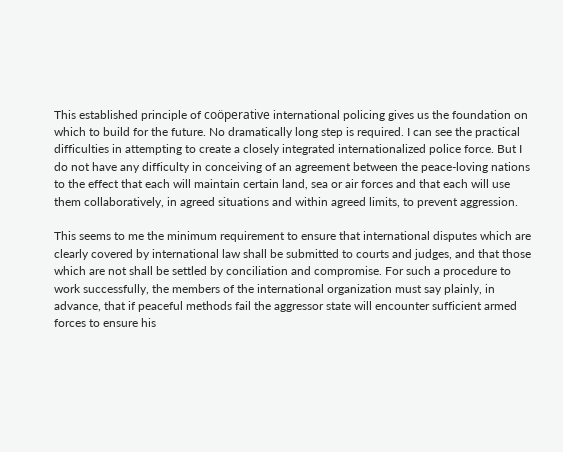This established principle of coöperative international policing gives us the foundation on which to build for the future. No dramatically long step is required. I can see the practical difficulties in attempting to create a closely integrated internationalized police force. But I do not have any difficulty in conceiving of an agreement between the peace-loving nations to the effect that each will maintain certain land, sea or air forces and that each will use them collaboratively, in agreed situations and within agreed limits, to prevent aggression.

This seems to me the minimum requirement to ensure that international disputes which are clearly covered by international law shall be submitted to courts and judges, and that those which are not shall be settled by conciliation and compromise. For such a procedure to work successfully, the members of the international organization must say plainly, in advance, that if peaceful methods fail the aggressor state will encounter sufficient armed forces to ensure his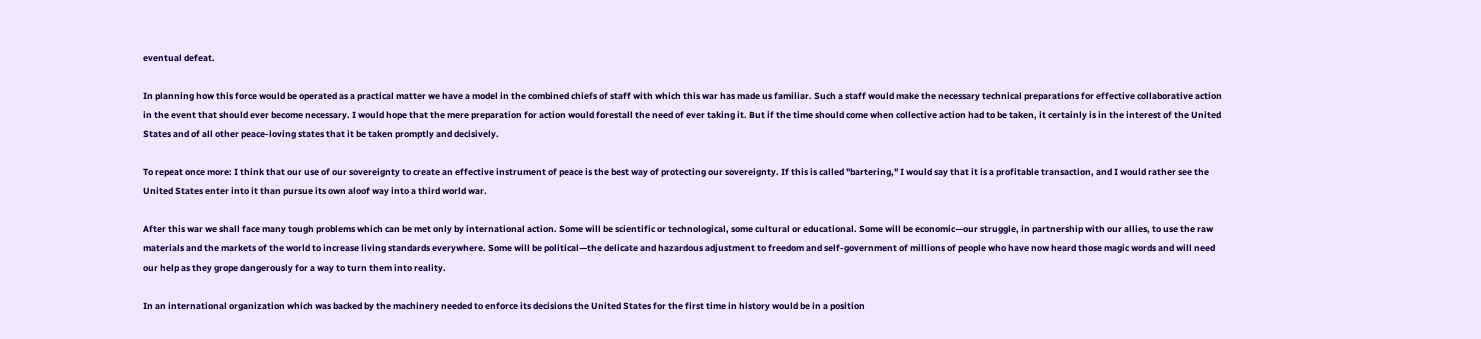eventual defeat.

In planning how this force would be operated as a practical matter we have a model in the combined chiefs of staff with which this war has made us familiar. Such a staff would make the necessary technical preparations for effective collaborative action in the event that should ever become necessary. I would hope that the mere preparation for action would forestall the need of ever taking it. But if the time should come when collective action had to be taken, it certainly is in the interest of the United States and of all other peace-loving states that it be taken promptly and decisively.

To repeat once more: I think that our use of our sovereignty to create an effective instrument of peace is the best way of protecting our sovereignty. If this is called "bartering," I would say that it is a profitable transaction, and I would rather see the United States enter into it than pursue its own aloof way into a third world war.

After this war we shall face many tough problems which can be met only by international action. Some will be scientific or technological, some cultural or educational. Some will be economic—our struggle, in partnership with our allies, to use the raw materials and the markets of the world to increase living standards everywhere. Some will be political—the delicate and hazardous adjustment to freedom and self-government of millions of people who have now heard those magic words and will need our help as they grope dangerously for a way to turn them into reality.

In an international organization which was backed by the machinery needed to enforce its decisions the United States for the first time in history would be in a position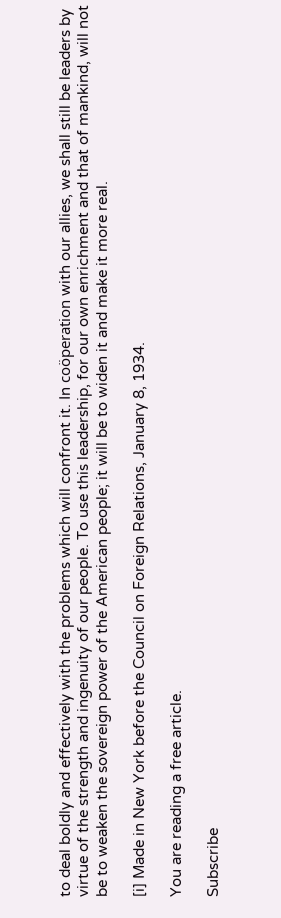to deal boldly and effectively with the problems which will confront it. In coöperation with our allies, we shall still be leaders by virtue of the strength and ingenuity of our people. To use this leadership, for our own enrichment and that of mankind, will not be to weaken the sovereign power of the American people; it will be to widen it and make it more real.

[i] Made in New York before the Council on Foreign Relations, January 8, 1934.

You are reading a free article.

Subscribe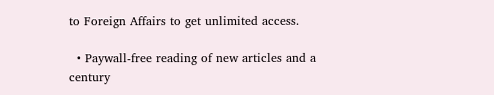to Foreign Affairs to get unlimited access.

  • Paywall-free reading of new articles and a century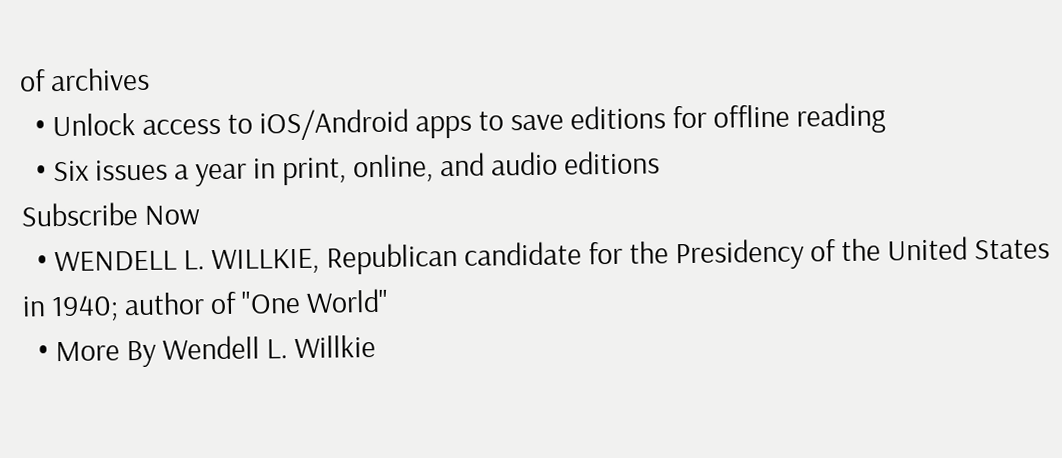of archives
  • Unlock access to iOS/Android apps to save editions for offline reading
  • Six issues a year in print, online, and audio editions
Subscribe Now
  • WENDELL L. WILLKIE, Republican candidate for the Presidency of the United States in 1940; author of "One World"
  • More By Wendell L. Willkie